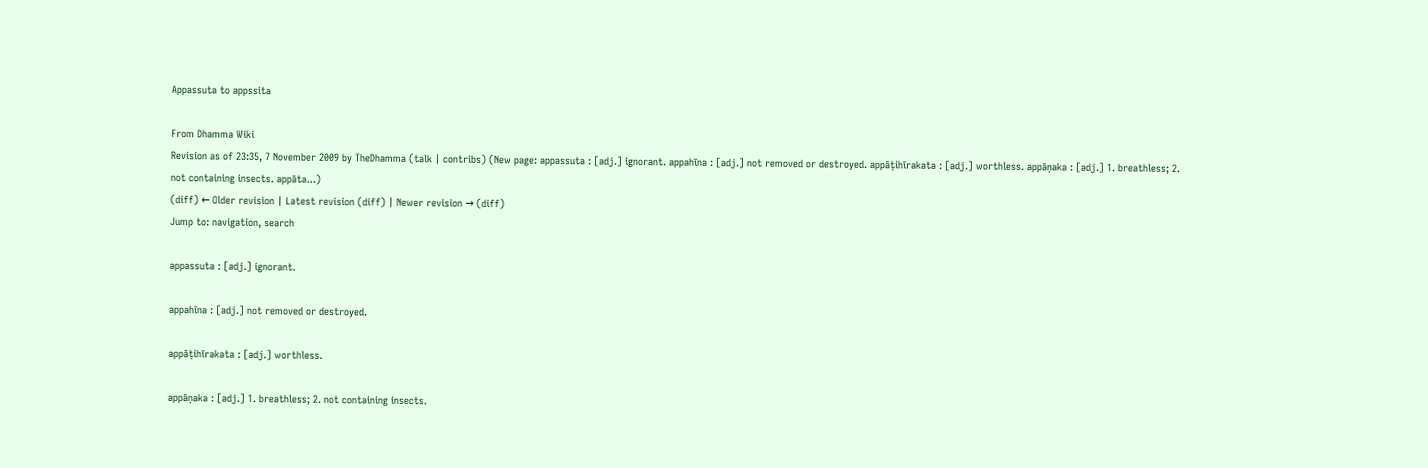Appassuta to appssita

From Dhamma Wiki
Revision as of 23:35, 7 November 2009 by TheDhamma (talk | contribs) (New page: appassuta : [adj.] ignorant. appahīna : [adj.] not removed or destroyed. appāṭihīrakata : [adj.] worthless. appāṇaka : [adj.] 1. breathless; 2. not containing insects. appāta...)
(diff) ← Older revision | Latest revision (diff) | Newer revision → (diff)
Jump to: navigation, search

appassuta : [adj.] ignorant.

appahīna : [adj.] not removed or destroyed.

appāṭihīrakata : [adj.] worthless.

appāṇaka : [adj.] 1. breathless; 2. not containing insects.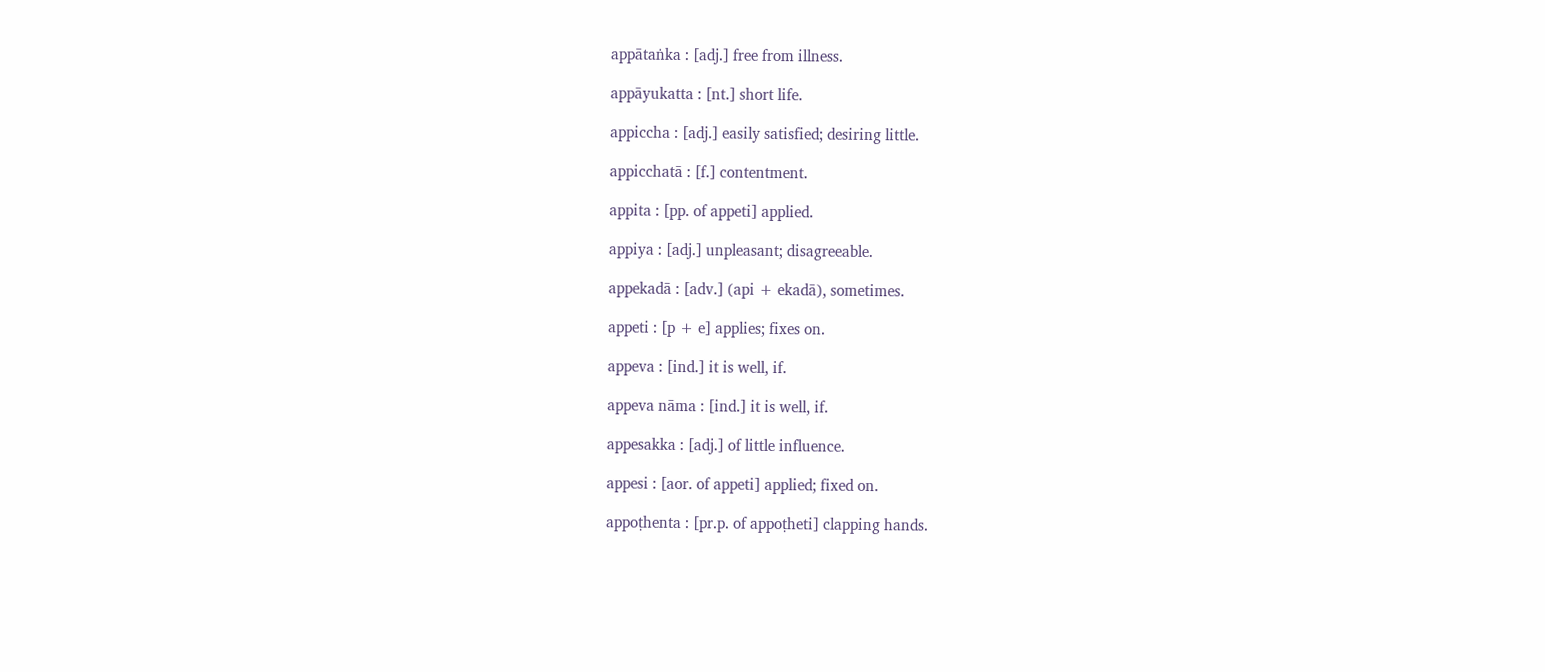appātaṅka : [adj.] free from illness.

appāyukatta : [nt.] short life.

appiccha : [adj.] easily satisfied; desiring little.

appicchatā : [f.] contentment.

appita : [pp. of appeti] applied.

appiya : [adj.] unpleasant; disagreeable.

appekadā : [adv.] (api + ekadā), sometimes.

appeti : [p + e] applies; fixes on.

appeva : [ind.] it is well, if.

appeva nāma : [ind.] it is well, if.

appesakka : [adj.] of little influence.

appesi : [aor. of appeti] applied; fixed on.

appoṭhenta : [pr.p. of appoṭheti] clapping hands.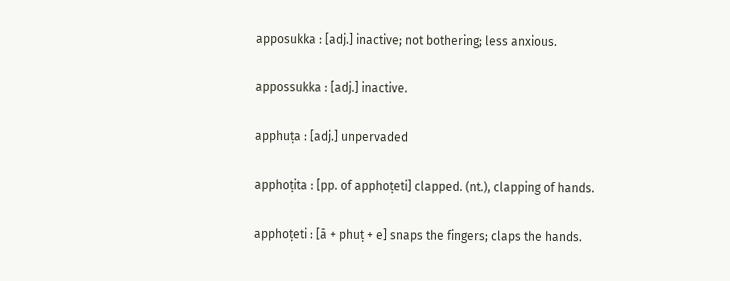apposukka : [adj.] inactive; not bothering; less anxious.

appossukka : [adj.] inactive.

apphuṭa : [adj.] unpervaded

apphoṭita : [pp. of apphoṭeti] clapped. (nt.), clapping of hands.

apphoṭeti : [ā + phuṭ + e] snaps the fingers; claps the hands.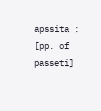apssita : [pp. of passeti]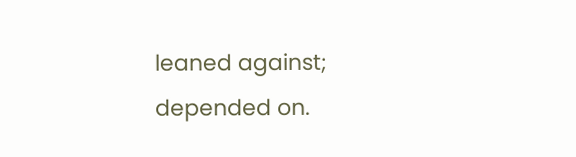leaned against; depended on.